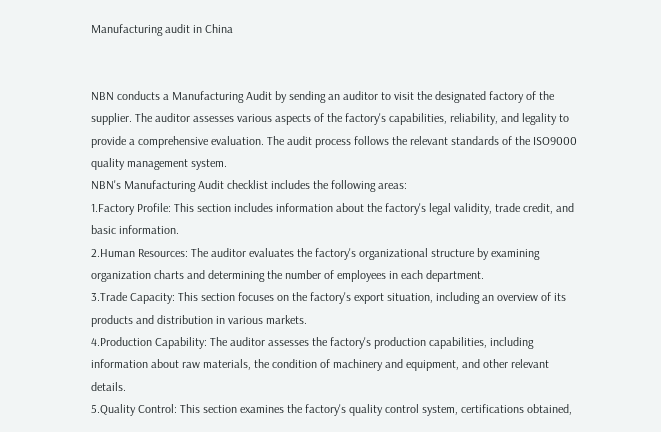Manufacturing audit in China


NBN conducts a Manufacturing Audit by sending an auditor to visit the designated factory of the supplier. The auditor assesses various aspects of the factory's capabilities, reliability, and legality to provide a comprehensive evaluation. The audit process follows the relevant standards of the ISO9000 quality management system.
NBN's Manufacturing Audit checklist includes the following areas:
1.Factory Profile: This section includes information about the factory's legal validity, trade credit, and basic information.
2.Human Resources: The auditor evaluates the factory's organizational structure by examining organization charts and determining the number of employees in each department.
3.Trade Capacity: This section focuses on the factory's export situation, including an overview of its products and distribution in various markets.
4.Production Capability: The auditor assesses the factory's production capabilities, including information about raw materials, the condition of machinery and equipment, and other relevant details.
5.Quality Control: This section examines the factory's quality control system, certifications obtained,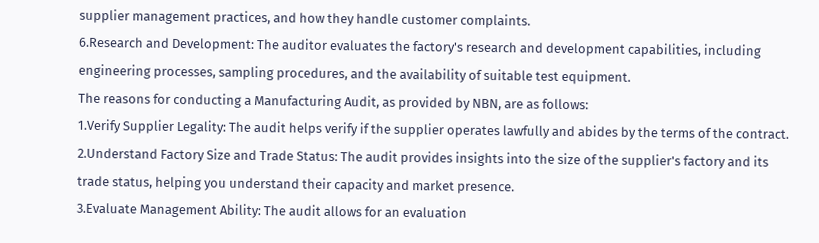supplier management practices, and how they handle customer complaints.
6.Research and Development: The auditor evaluates the factory's research and development capabilities, including engineering processes, sampling procedures, and the availability of suitable test equipment.
The reasons for conducting a Manufacturing Audit, as provided by NBN, are as follows:
1.Verify Supplier Legality: The audit helps verify if the supplier operates lawfully and abides by the terms of the contract.
2.Understand Factory Size and Trade Status: The audit provides insights into the size of the supplier's factory and its trade status, helping you understand their capacity and market presence.
3.Evaluate Management Ability: The audit allows for an evaluation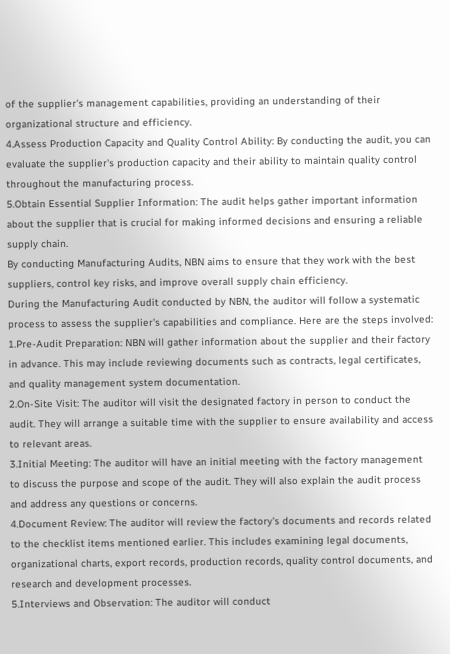of the supplier's management capabilities, providing an understanding of their organizational structure and efficiency.
4.Assess Production Capacity and Quality Control Ability: By conducting the audit, you can evaluate the supplier's production capacity and their ability to maintain quality control throughout the manufacturing process.
5.Obtain Essential Supplier Information: The audit helps gather important information about the supplier that is crucial for making informed decisions and ensuring a reliable supply chain.
By conducting Manufacturing Audits, NBN aims to ensure that they work with the best suppliers, control key risks, and improve overall supply chain efficiency.
During the Manufacturing Audit conducted by NBN, the auditor will follow a systematic process to assess the supplier's capabilities and compliance. Here are the steps involved:
1.Pre-Audit Preparation: NBN will gather information about the supplier and their factory in advance. This may include reviewing documents such as contracts, legal certificates, and quality management system documentation.
2.On-Site Visit: The auditor will visit the designated factory in person to conduct the audit. They will arrange a suitable time with the supplier to ensure availability and access to relevant areas.
3.Initial Meeting: The auditor will have an initial meeting with the factory management to discuss the purpose and scope of the audit. They will also explain the audit process and address any questions or concerns.
4.Document Review: The auditor will review the factory's documents and records related to the checklist items mentioned earlier. This includes examining legal documents, organizational charts, export records, production records, quality control documents, and research and development processes.
5.Interviews and Observation: The auditor will conduct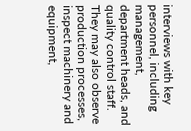interviews with key personnel, including management, department heads, and quality control staff. They may also observe production processes, inspect machinery and equipment,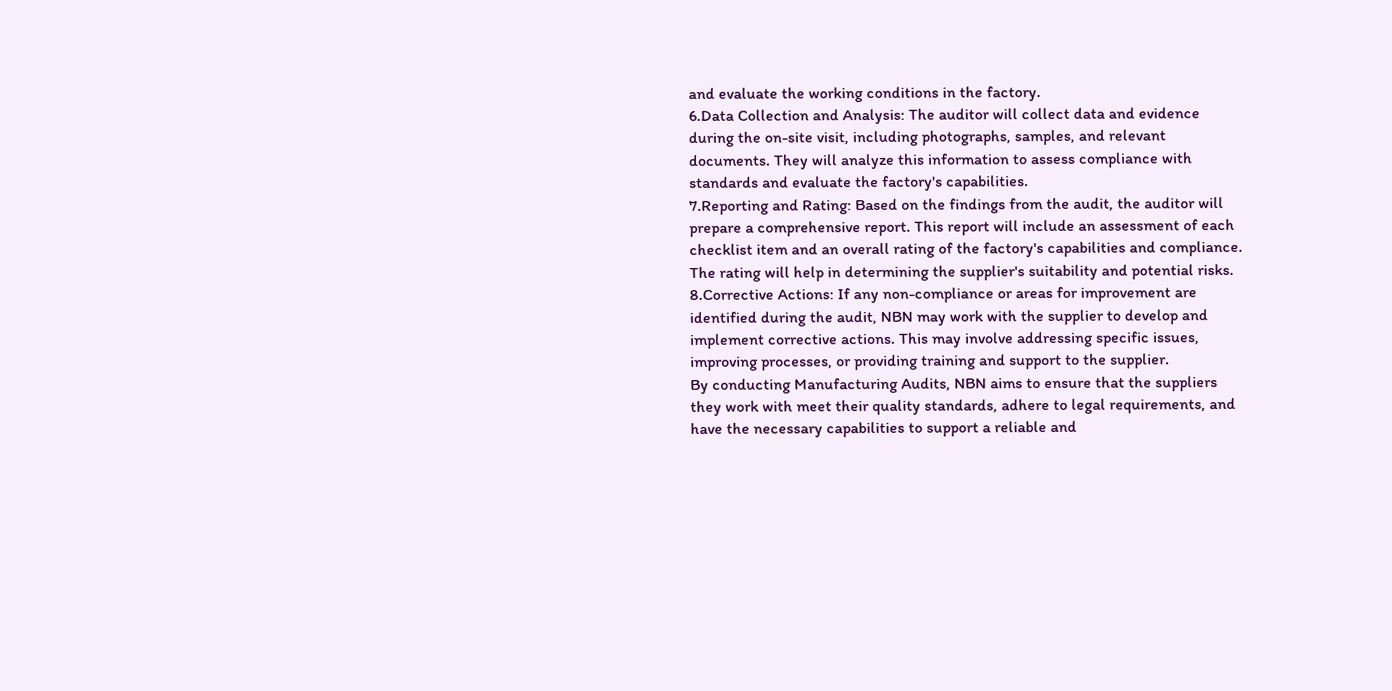and evaluate the working conditions in the factory.
6.Data Collection and Analysis: The auditor will collect data and evidence during the on-site visit, including photographs, samples, and relevant documents. They will analyze this information to assess compliance with standards and evaluate the factory's capabilities.
7.Reporting and Rating: Based on the findings from the audit, the auditor will prepare a comprehensive report. This report will include an assessment of each checklist item and an overall rating of the factory's capabilities and compliance. The rating will help in determining the supplier's suitability and potential risks.
8.Corrective Actions: If any non-compliance or areas for improvement are identified during the audit, NBN may work with the supplier to develop and implement corrective actions. This may involve addressing specific issues, improving processes, or providing training and support to the supplier.
By conducting Manufacturing Audits, NBN aims to ensure that the suppliers they work with meet their quality standards, adhere to legal requirements, and have the necessary capabilities to support a reliable and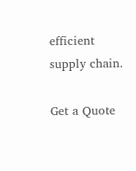efficient supply chain.

Get a Quote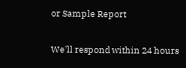or Sample Report

We'll respond within 24 hours